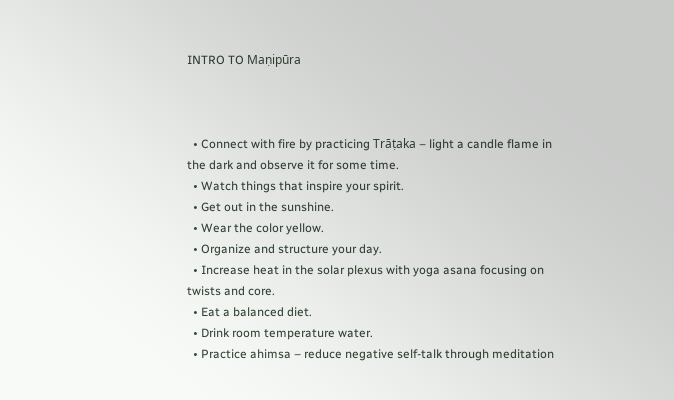INTRO TO Maṇipūra



  • Connect with fire by practicing Trāṭaka – light a candle flame in the dark and observe it for some time.
  • Watch things that inspire your spirit.
  • Get out in the sunshine.
  • Wear the color yellow.
  • Organize and structure your day.
  • Increase heat in the solar plexus with yoga asana focusing on twists and core.
  • Eat a balanced diet.
  • Drink room temperature water.
  • Practice ahimsa – reduce negative self-talk through meditation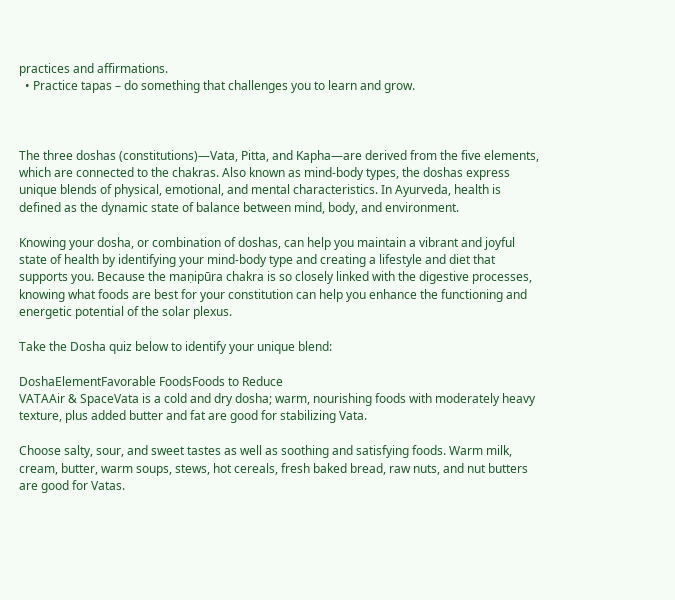practices and affirmations.
  • Practice tapas – do something that challenges you to learn and grow.



The three doshas (constitutions)—Vata, Pitta, and Kapha—are derived from the five elements, which are connected to the chakras. Also known as mind-body types, the doshas express unique blends of physical, emotional, and mental characteristics. In Ayurveda, health is defined as the dynamic state of balance between mind, body, and environment.

Knowing your dosha, or combination of doshas, can help you maintain a vibrant and joyful state of health by identifying your mind-body type and creating a lifestyle and diet that supports you. Because the maṇipūra chakra is so closely linked with the digestive processes, knowing what foods are best for your constitution can help you enhance the functioning and energetic potential of the solar plexus.

Take the Dosha quiz below to identify your unique blend:

DoshaElementFavorable FoodsFoods to Reduce
VATAAir & SpaceVata is a cold and dry dosha; warm, nourishing foods with moderately heavy texture, plus added butter and fat are good for stabilizing Vata.

Choose salty, sour, and sweet tastes as well as soothing and satisfying foods. Warm milk, cream, butter, warm soups, stews, hot cereals, fresh baked bread, raw nuts, and nut butters are good for Vatas.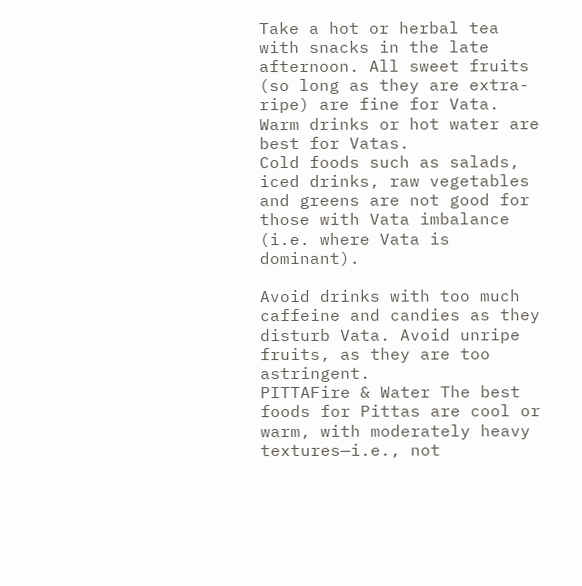Take a hot or herbal tea with snacks in the late afternoon. All sweet fruits (so long as they are extra-ripe) are fine for Vata. Warm drinks or hot water are best for Vatas.
Cold foods such as salads, iced drinks, raw vegetables and greens are not good for those with Vata imbalance (i.e. where Vata is dominant).

Avoid drinks with too much caffeine and candies as they disturb Vata. Avoid unripe fruits, as they are too astringent.
PITTAFire & Water The best foods for Pittas are cool or warm, with moderately heavy textures—i.e., not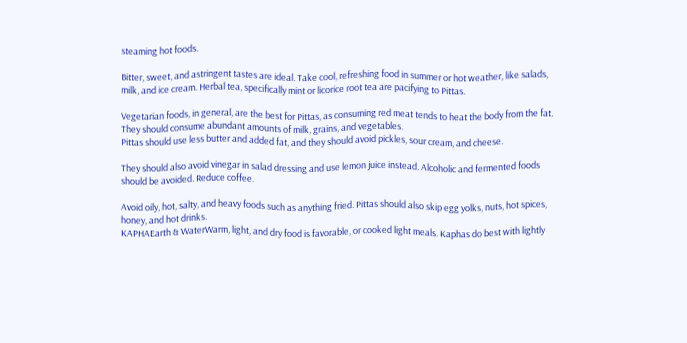steaming hot foods.

Bitter, sweet, and astringent tastes are ideal. Take cool, refreshing food in summer or hot weather, like salads, milk, and ice cream. Herbal tea, specifically mint or licorice root tea are pacifying to Pittas.

Vegetarian foods, in general, are the best for Pittas, as consuming red meat tends to heat the body from the fat. They should consume abundant amounts of milk, grains, and vegetables.
Pittas should use less butter and added fat, and they should avoid pickles, sour cream, and cheese.

They should also avoid vinegar in salad dressing and use lemon juice instead. Alcoholic and fermented foods should be avoided. Reduce coffee.

Avoid oily, hot, salty, and heavy foods such as anything fried. Pittas should also skip egg yolks, nuts, hot spices, honey, and hot drinks.
KAPHAEarth & WaterWarm, light, and dry food is favorable, or cooked light meals. Kaphas do best with lightly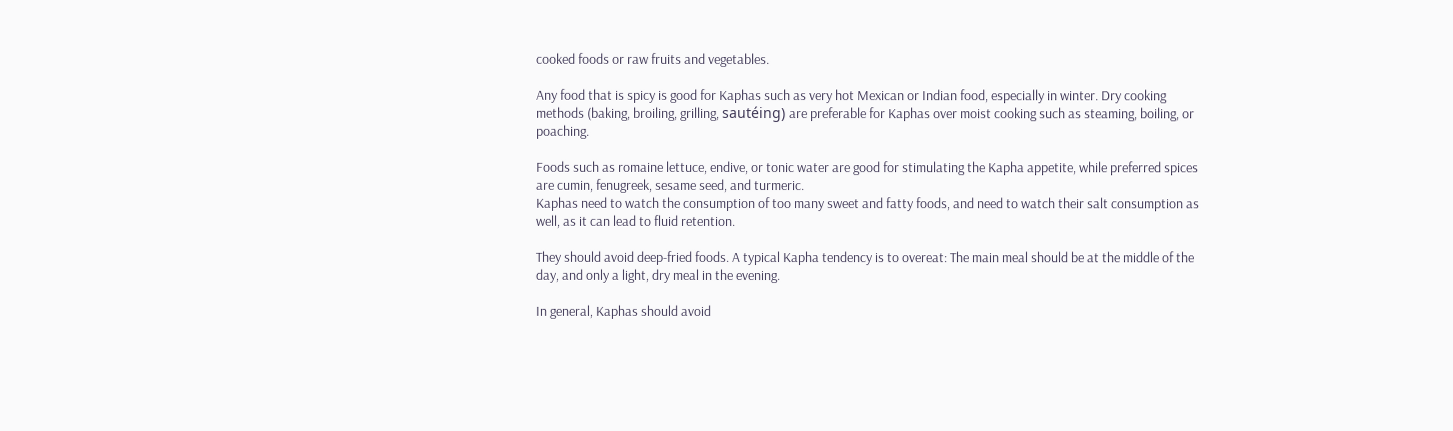cooked foods or raw fruits and vegetables.

Any food that is spicy is good for Kaphas such as very hot Mexican or Indian food, especially in winter. Dry cooking methods (baking, broiling, grilling, sautéing) are preferable for Kaphas over moist cooking such as steaming, boiling, or poaching.

Foods such as romaine lettuce, endive, or tonic water are good for stimulating the Kapha appetite, while preferred spices are cumin, fenugreek, sesame seed, and turmeric.
Kaphas need to watch the consumption of too many sweet and fatty foods, and need to watch their salt consumption as well, as it can lead to fluid retention.

They should avoid deep-fried foods. A typical Kapha tendency is to overeat: The main meal should be at the middle of the day, and only a light, dry meal in the evening.

In general, Kaphas should avoid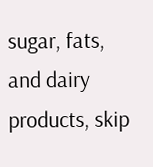sugar, fats, and dairy products, skip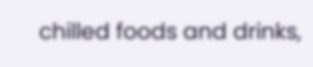chilled foods and drinks,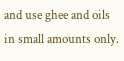and use ghee and oils in small amounts only.